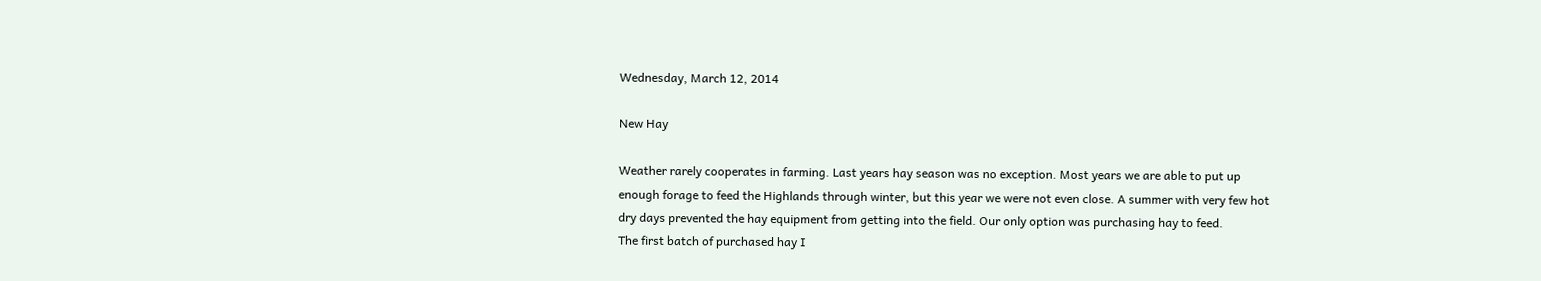Wednesday, March 12, 2014

New Hay

Weather rarely cooperates in farming. Last years hay season was no exception. Most years we are able to put up enough forage to feed the Highlands through winter, but this year we were not even close. A summer with very few hot dry days prevented the hay equipment from getting into the field. Our only option was purchasing hay to feed.
The first batch of purchased hay I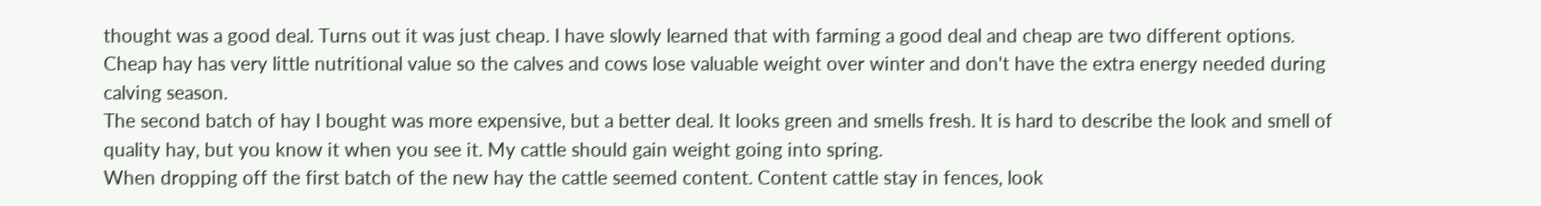thought was a good deal. Turns out it was just cheap. I have slowly learned that with farming a good deal and cheap are two different options. Cheap hay has very little nutritional value so the calves and cows lose valuable weight over winter and don't have the extra energy needed during calving season.
The second batch of hay I bought was more expensive, but a better deal. It looks green and smells fresh. It is hard to describe the look and smell of quality hay, but you know it when you see it. My cattle should gain weight going into spring.
When dropping off the first batch of the new hay the cattle seemed content. Content cattle stay in fences, look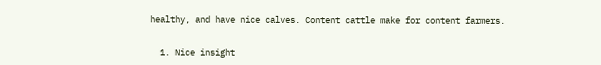healthy, and have nice calves. Content cattle make for content farmers.


  1. Nice insight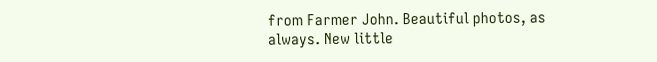from Farmer John. Beautiful photos, as always. New little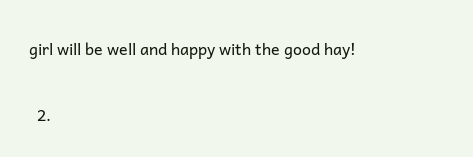girl will be well and happy with the good hay!

  2.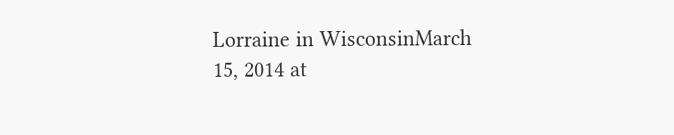Lorraine in WisconsinMarch 15, 2014 at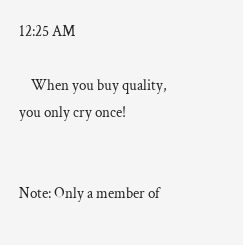12:25 AM

    When you buy quality, you only cry once!


Note: Only a member of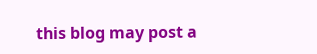this blog may post a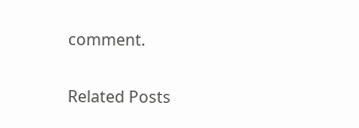comment.

Related Posts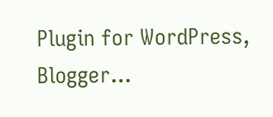Plugin for WordPress, Blogger...